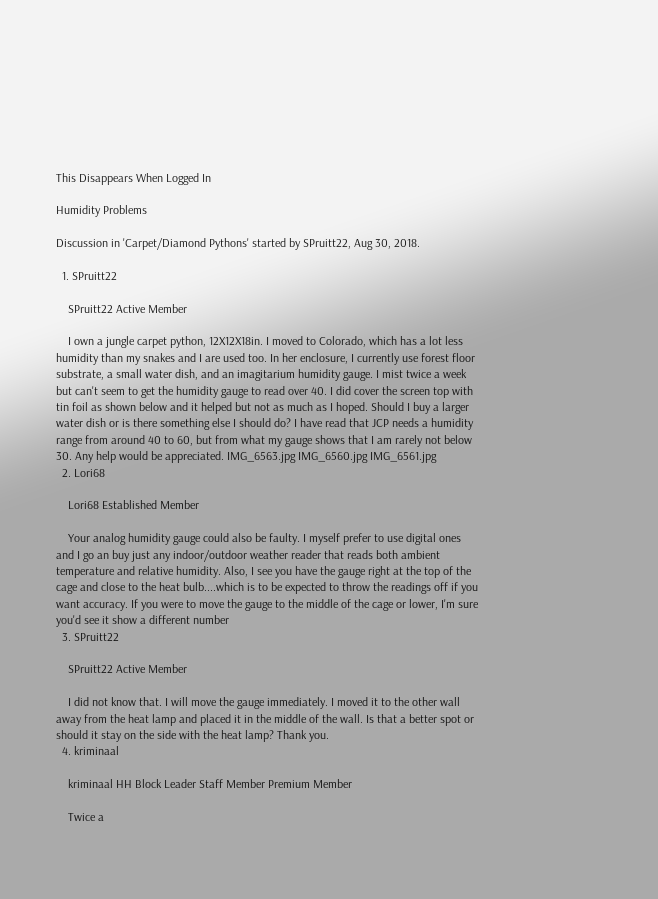This Disappears When Logged In

Humidity Problems

Discussion in 'Carpet/Diamond Pythons' started by SPruitt22, Aug 30, 2018.

  1. SPruitt22

    SPruitt22 Active Member

    I own a jungle carpet python, 12X12X18in. I moved to Colorado, which has a lot less humidity than my snakes and I are used too. In her enclosure, I currently use forest floor substrate, a small water dish, and an imagitarium humidity gauge. I mist twice a week but can't seem to get the humidity gauge to read over 40. I did cover the screen top with tin foil as shown below and it helped but not as much as I hoped. Should I buy a larger water dish or is there something else I should do? I have read that JCP needs a humidity range from around 40 to 60, but from what my gauge shows that I am rarely not below 30. Any help would be appreciated. IMG_6563.jpg IMG_6560.jpg IMG_6561.jpg
  2. Lori68

    Lori68 Established Member

    Your analog humidity gauge could also be faulty. I myself prefer to use digital ones and I go an buy just any indoor/outdoor weather reader that reads both ambient temperature and relative humidity. Also, I see you have the gauge right at the top of the cage and close to the heat bulb....which is to be expected to throw the readings off if you want accuracy. If you were to move the gauge to the middle of the cage or lower, I'm sure you'd see it show a different number
  3. SPruitt22

    SPruitt22 Active Member

    I did not know that. I will move the gauge immediately. I moved it to the other wall away from the heat lamp and placed it in the middle of the wall. Is that a better spot or should it stay on the side with the heat lamp? Thank you.
  4. kriminaal

    kriminaal HH Block Leader Staff Member Premium Member

    Twice a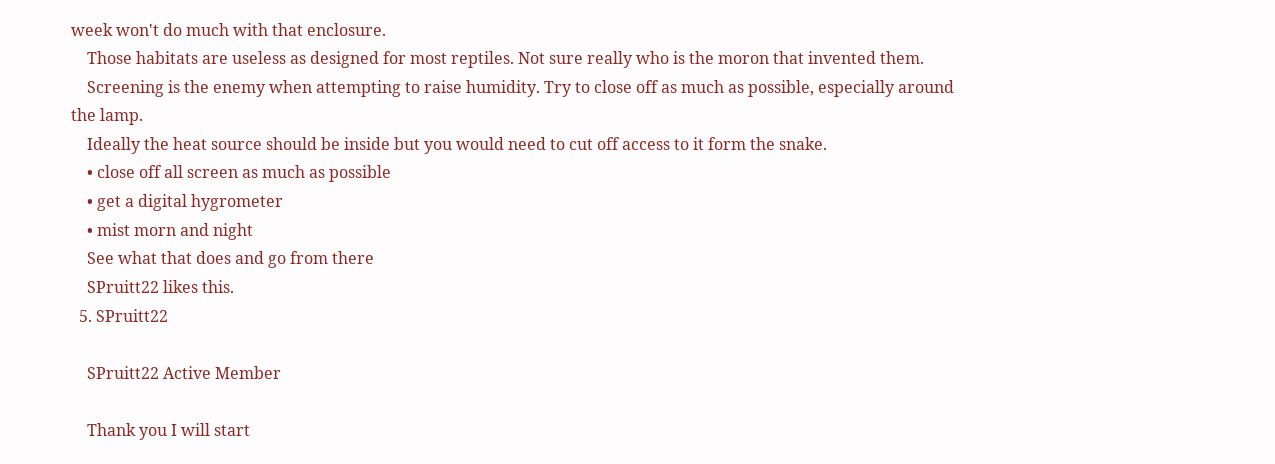week won't do much with that enclosure.
    Those habitats are useless as designed for most reptiles. Not sure really who is the moron that invented them.
    Screening is the enemy when attempting to raise humidity. Try to close off as much as possible, especially around the lamp.
    Ideally the heat source should be inside but you would need to cut off access to it form the snake.
    • close off all screen as much as possible
    • get a digital hygrometer
    • mist morn and night
    See what that does and go from there
    SPruitt22 likes this.
  5. SPruitt22

    SPruitt22 Active Member

    Thank you I will start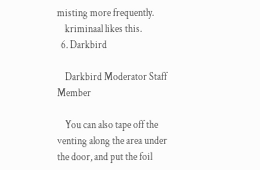misting more frequently.
    kriminaal likes this.
  6. Darkbird

    Darkbird Moderator Staff Member

    You can also tape off the venting along the area under the door, and put the foil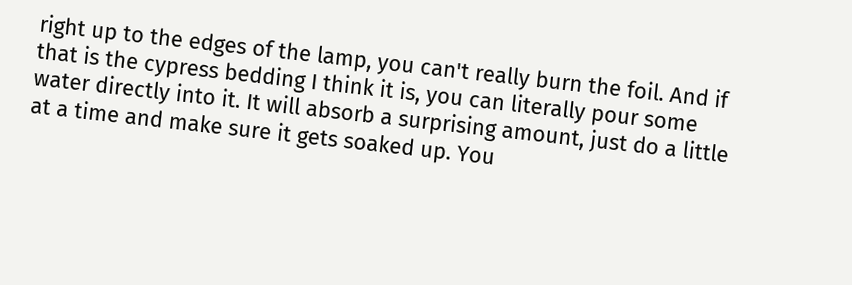right up to the edges of the lamp, you can't really burn the foil. And if that is the cypress bedding I think it is, you can literally pour some water directly into it. It will absorb a surprising amount, just do a little at a time and make sure it gets soaked up. You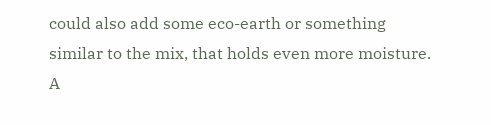could also add some eco-earth or something similar to the mix, that holds even more moisture. A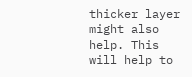thicker layer might also help. This will help to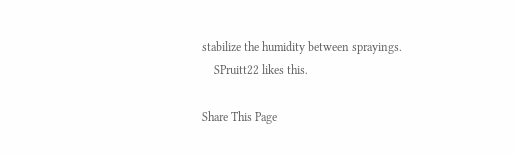stabilize the humidity between sprayings.
    SPruitt22 likes this.

Share This Page